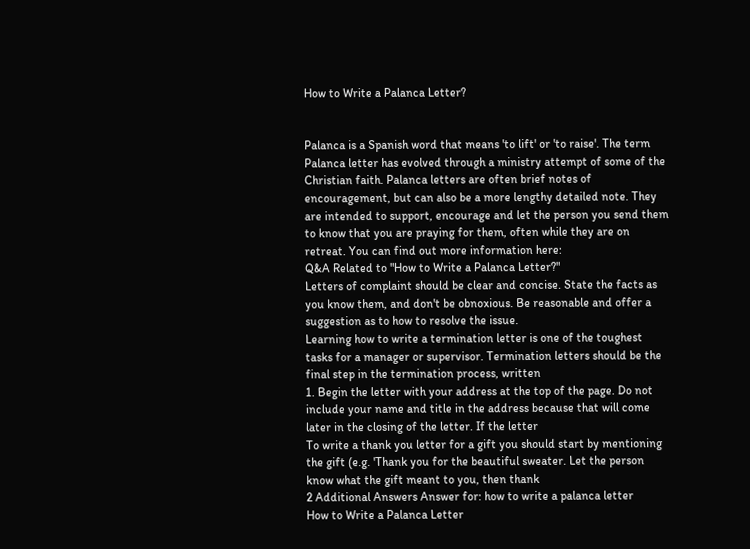How to Write a Palanca Letter?


Palanca is a Spanish word that means 'to lift' or 'to raise'. The term Palanca letter has evolved through a ministry attempt of some of the Christian faith. Palanca letters are often brief notes of encouragement, but can also be a more lengthy detailed note. They are intended to support, encourage and let the person you send them to know that you are praying for them, often while they are on retreat. You can find out more information here:
Q&A Related to "How to Write a Palanca Letter?"
Letters of complaint should be clear and concise. State the facts as you know them, and don't be obnoxious. Be reasonable and offer a suggestion as to how to resolve the issue.
Learning how to write a termination letter is one of the toughest tasks for a manager or supervisor. Termination letters should be the final step in the termination process, written
1. Begin the letter with your address at the top of the page. Do not include your name and title in the address because that will come later in the closing of the letter. If the letter
To write a thank you letter for a gift you should start by mentioning the gift (e.g. 'Thank you for the beautiful sweater. Let the person know what the gift meant to you, then thank
2 Additional Answers Answer for: how to write a palanca letter
How to Write a Palanca Letter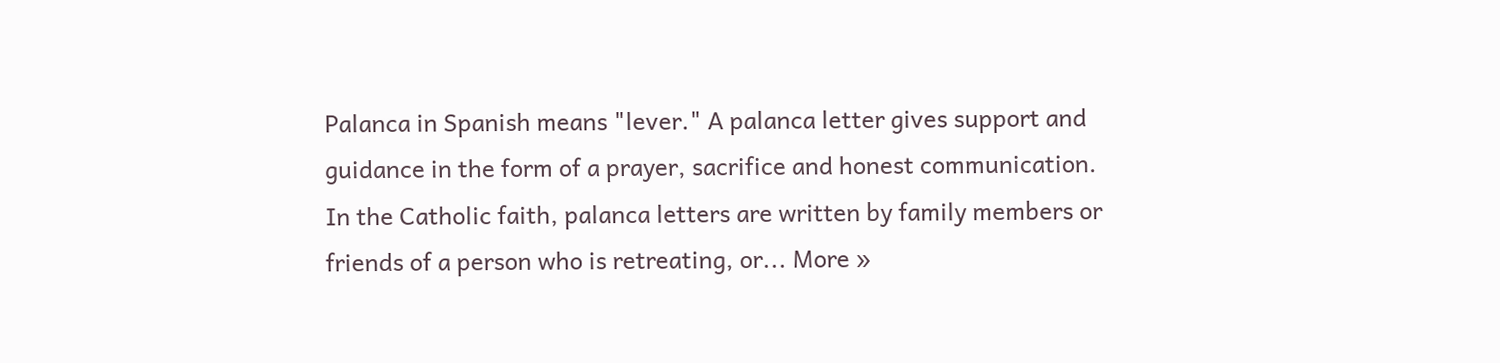Palanca in Spanish means "lever." A palanca letter gives support and guidance in the form of a prayer, sacrifice and honest communication. In the Catholic faith, palanca letters are written by family members or friends of a person who is retreating, or... More »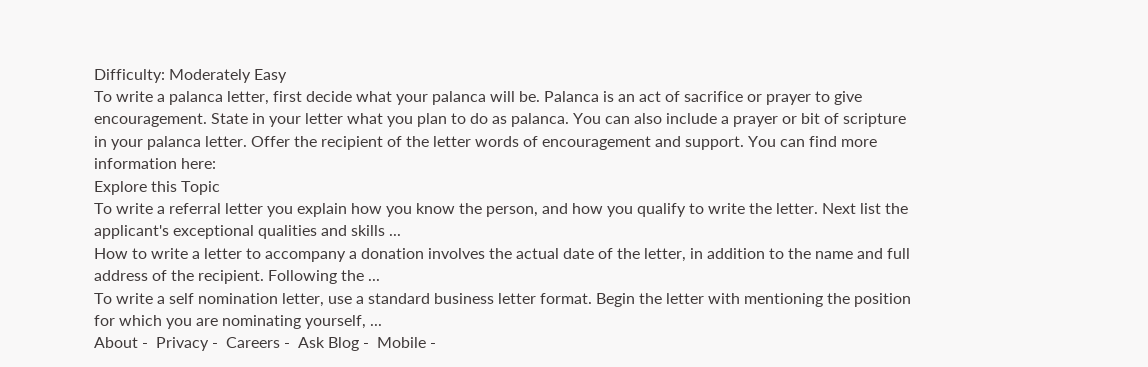Difficulty: Moderately Easy
To write a palanca letter, first decide what your palanca will be. Palanca is an act of sacrifice or prayer to give encouragement. State in your letter what you plan to do as palanca. You can also include a prayer or bit of scripture in your palanca letter. Offer the recipient of the letter words of encouragement and support. You can find more information here:
Explore this Topic
To write a referral letter you explain how you know the person, and how you qualify to write the letter. Next list the applicant's exceptional qualities and skills ...
How to write a letter to accompany a donation involves the actual date of the letter, in addition to the name and full address of the recipient. Following the ...
To write a self nomination letter, use a standard business letter format. Begin the letter with mentioning the position for which you are nominating yourself, ...
About -  Privacy -  Careers -  Ask Blog -  Mobile -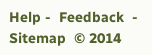Help -  Feedback  -  Sitemap  © 2014